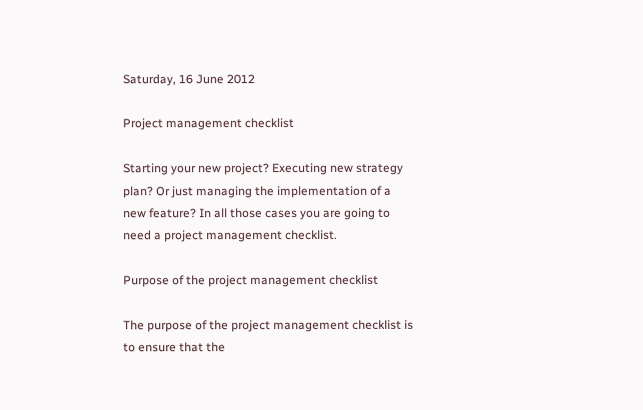Saturday, 16 June 2012

Project management checklist

Starting your new project? Executing new strategy plan? Or just managing the implementation of a new feature? In all those cases you are going to need a project management checklist.

Purpose of the project management checklist

The purpose of the project management checklist is to ensure that the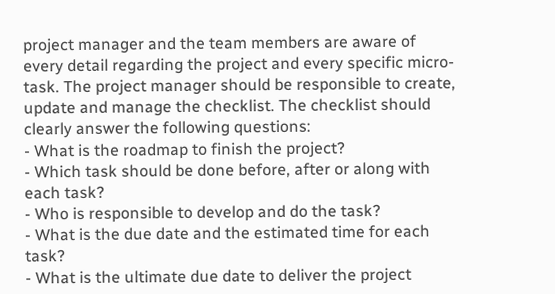project manager and the team members are aware of every detail regarding the project and every specific micro-task. The project manager should be responsible to create, update and manage the checklist. The checklist should clearly answer the following questions:
- What is the roadmap to finish the project?
- Which task should be done before, after or along with each task?
- Who is responsible to develop and do the task?
- What is the due date and the estimated time for each task?
- What is the ultimate due date to deliver the project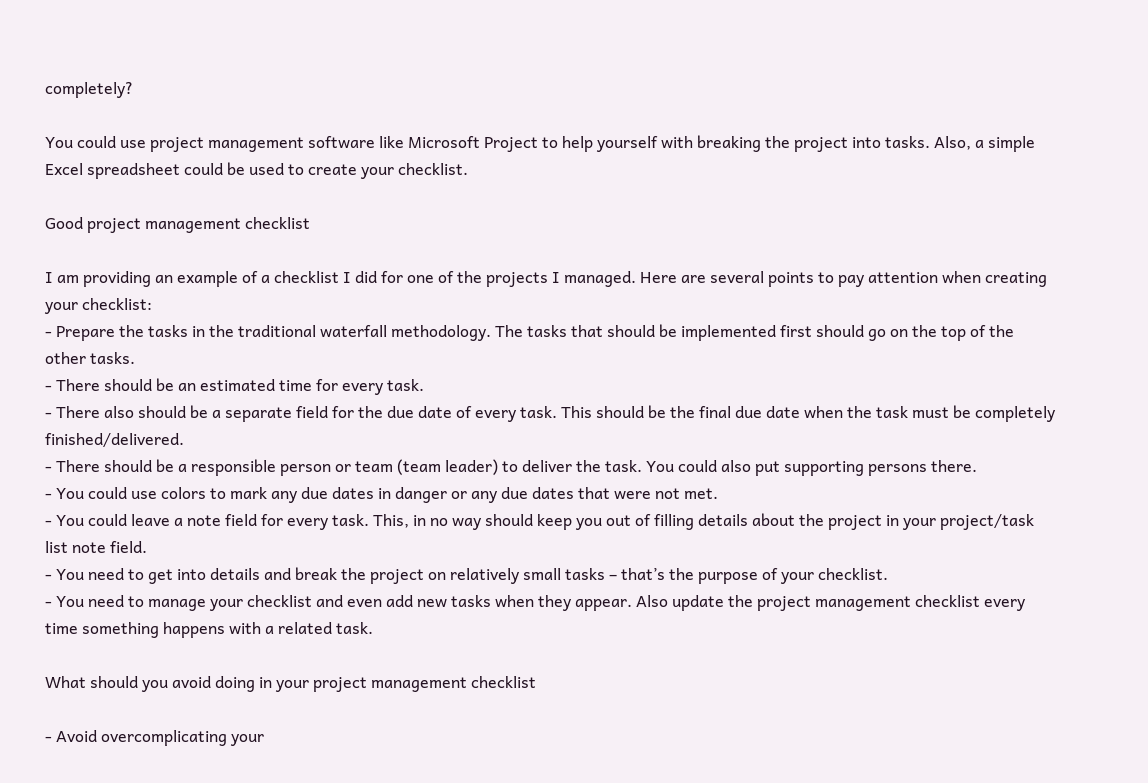completely?

You could use project management software like Microsoft Project to help yourself with breaking the project into tasks. Also, a simple Excel spreadsheet could be used to create your checklist.

Good project management checklist

I am providing an example of a checklist I did for one of the projects I managed. Here are several points to pay attention when creating your checklist:
- Prepare the tasks in the traditional waterfall methodology. The tasks that should be implemented first should go on the top of the other tasks.
- There should be an estimated time for every task.
- There also should be a separate field for the due date of every task. This should be the final due date when the task must be completely finished/delivered.
- There should be a responsible person or team (team leader) to deliver the task. You could also put supporting persons there.
- You could use colors to mark any due dates in danger or any due dates that were not met.
- You could leave a note field for every task. This, in no way should keep you out of filling details about the project in your project/task list note field.
- You need to get into details and break the project on relatively small tasks – that’s the purpose of your checklist.
- You need to manage your checklist and even add new tasks when they appear. Also update the project management checklist every time something happens with a related task.

What should you avoid doing in your project management checklist

- Avoid overcomplicating your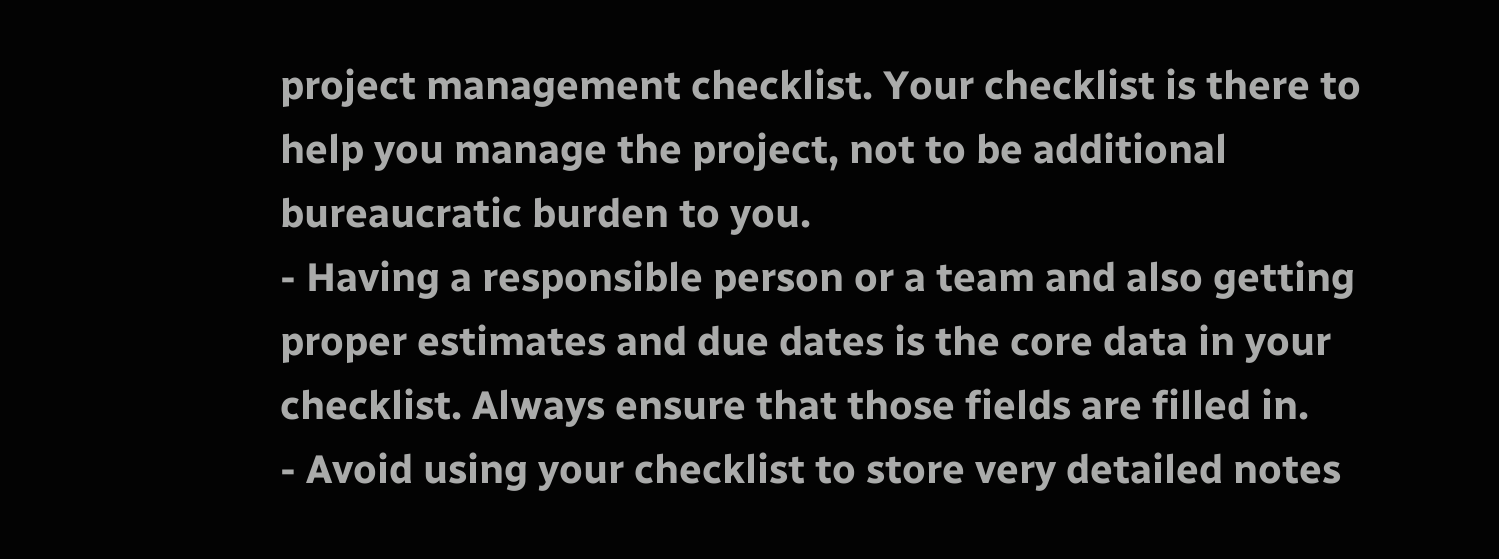project management checklist. Your checklist is there to help you manage the project, not to be additional bureaucratic burden to you.
- Having a responsible person or a team and also getting proper estimates and due dates is the core data in your checklist. Always ensure that those fields are filled in.
- Avoid using your checklist to store very detailed notes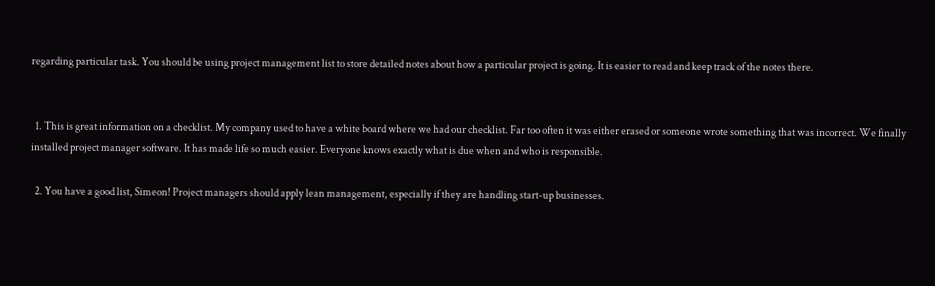regarding particular task. You should be using project management list to store detailed notes about how a particular project is going. It is easier to read and keep track of the notes there.


  1. This is great information on a checklist. My company used to have a white board where we had our checklist. Far too often it was either erased or someone wrote something that was incorrect. We finally installed project manager software. It has made life so much easier. Everyone knows exactly what is due when and who is responsible.

  2. You have a good list, Simeon! Project managers should apply lean management, especially if they are handling start-up businesses.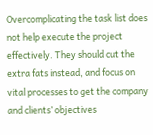Overcomplicating the task list does not help execute the project effectively. They should cut the extra fats instead, and focus on vital processes to get the company and clients’ objectives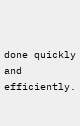done quickly and efficiently.